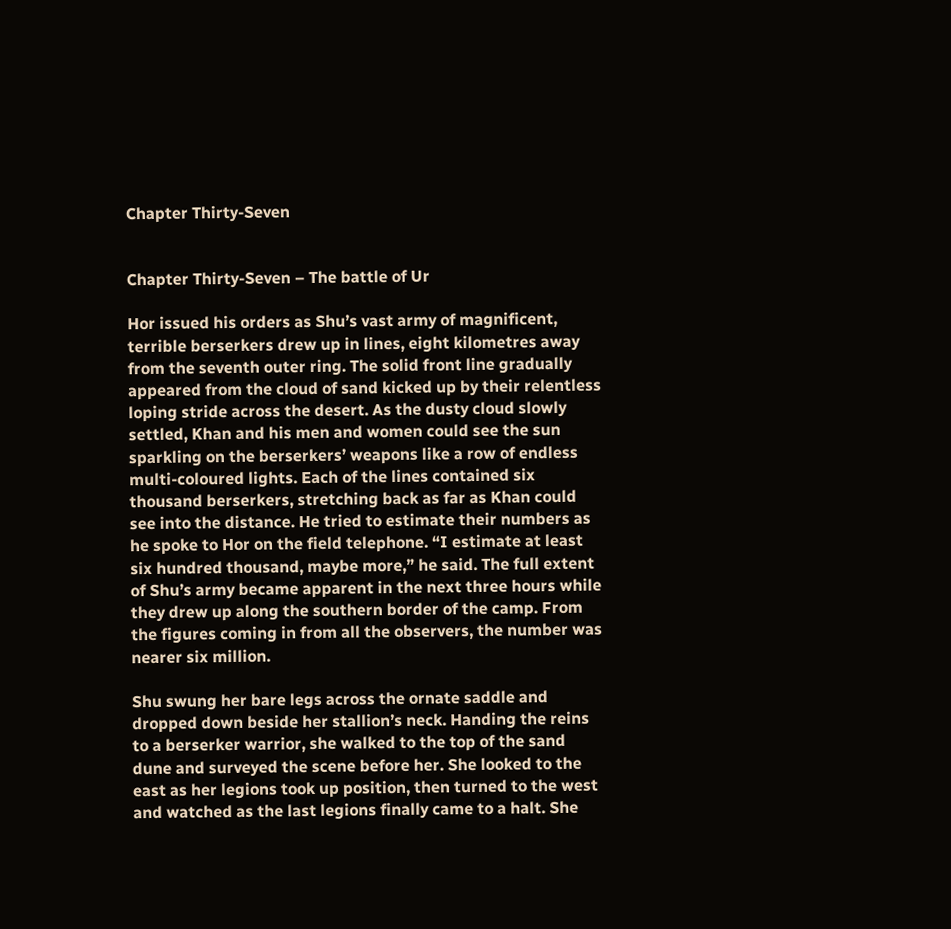Chapter Thirty-Seven


Chapter Thirty-Seven – The battle of Ur

Hor issued his orders as Shu’s vast army of magnificent, terrible berserkers drew up in lines, eight kilometres away from the seventh outer ring. The solid front line gradually appeared from the cloud of sand kicked up by their relentless loping stride across the desert. As the dusty cloud slowly settled, Khan and his men and women could see the sun sparkling on the berserkers’ weapons like a row of endless multi-coloured lights. Each of the lines contained six thousand berserkers, stretching back as far as Khan could see into the distance. He tried to estimate their numbers as he spoke to Hor on the field telephone. “I estimate at least six hundred thousand, maybe more,” he said. The full extent of Shu’s army became apparent in the next three hours while they drew up along the southern border of the camp. From the figures coming in from all the observers, the number was nearer six million.

Shu swung her bare legs across the ornate saddle and dropped down beside her stallion’s neck. Handing the reins to a berserker warrior, she walked to the top of the sand dune and surveyed the scene before her. She looked to the east as her legions took up position, then turned to the west and watched as the last legions finally came to a halt. She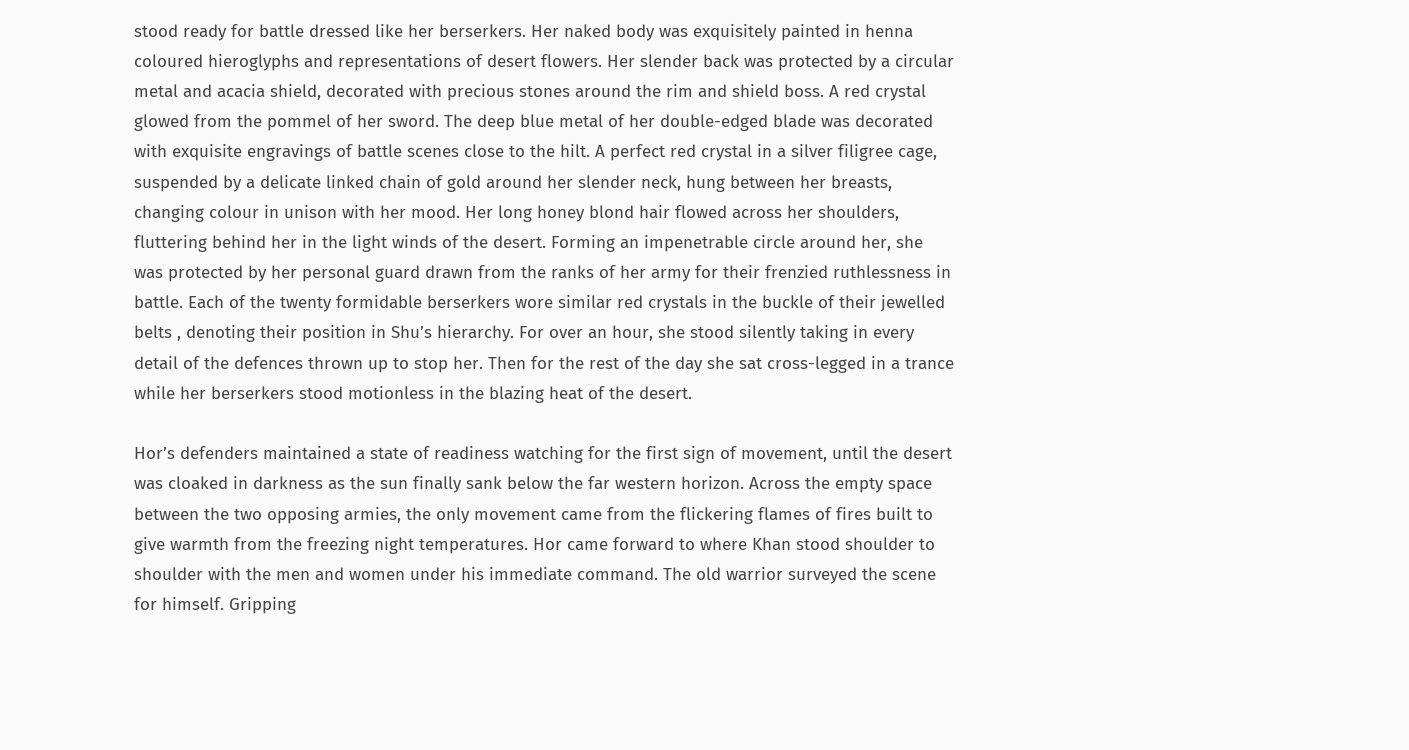stood ready for battle dressed like her berserkers. Her naked body was exquisitely painted in henna coloured hieroglyphs and representations of desert flowers. Her slender back was protected by a circular metal and acacia shield, decorated with precious stones around the rim and shield boss. A red crystal glowed from the pommel of her sword. The deep blue metal of her double-edged blade was decorated with exquisite engravings of battle scenes close to the hilt. A perfect red crystal in a silver filigree cage, suspended by a delicate linked chain of gold around her slender neck, hung between her breasts, changing colour in unison with her mood. Her long honey blond hair flowed across her shoulders, fluttering behind her in the light winds of the desert. Forming an impenetrable circle around her, she was protected by her personal guard drawn from the ranks of her army for their frenzied ruthlessness in battle. Each of the twenty formidable berserkers wore similar red crystals in the buckle of their jewelled belts , denoting their position in Shu’s hierarchy. For over an hour, she stood silently taking in every detail of the defences thrown up to stop her. Then for the rest of the day she sat cross-legged in a trance while her berserkers stood motionless in the blazing heat of the desert.

Hor’s defenders maintained a state of readiness watching for the first sign of movement, until the desert was cloaked in darkness as the sun finally sank below the far western horizon. Across the empty space between the two opposing armies, the only movement came from the flickering flames of fires built to give warmth from the freezing night temperatures. Hor came forward to where Khan stood shoulder to shoulder with the men and women under his immediate command. The old warrior surveyed the scene for himself. Gripping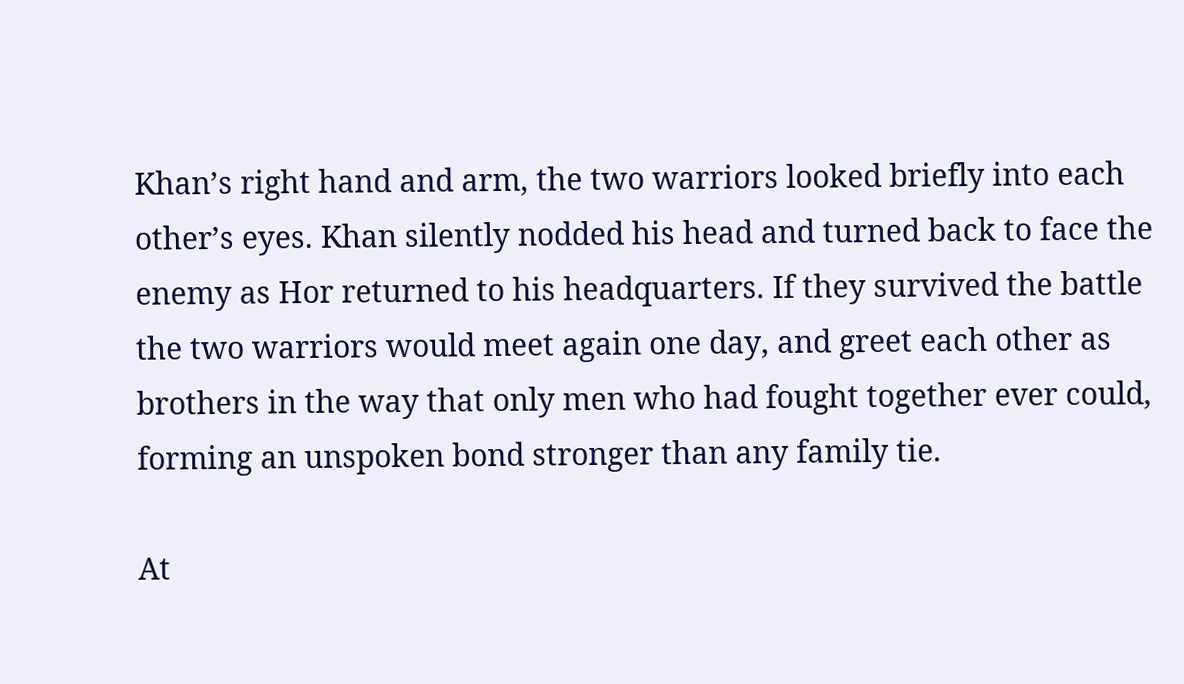Khan’s right hand and arm, the two warriors looked briefly into each other’s eyes. Khan silently nodded his head and turned back to face the enemy as Hor returned to his headquarters. If they survived the battle the two warriors would meet again one day, and greet each other as brothers in the way that only men who had fought together ever could, forming an unspoken bond stronger than any family tie.

At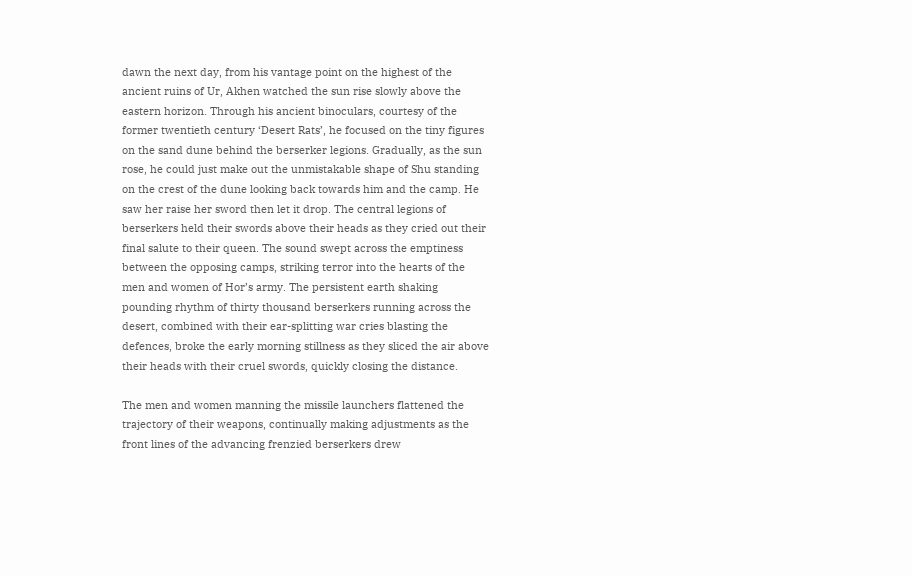dawn the next day, from his vantage point on the highest of the ancient ruins of Ur, Akhen watched the sun rise slowly above the eastern horizon. Through his ancient binoculars, courtesy of the former twentieth century ‘Desert Rats’, he focused on the tiny figures on the sand dune behind the berserker legions. Gradually, as the sun rose, he could just make out the unmistakable shape of Shu standing on the crest of the dune looking back towards him and the camp. He saw her raise her sword then let it drop. The central legions of berserkers held their swords above their heads as they cried out their final salute to their queen. The sound swept across the emptiness between the opposing camps, striking terror into the hearts of the men and women of Hor’s army. The persistent earth shaking pounding rhythm of thirty thousand berserkers running across the desert, combined with their ear-splitting war cries blasting the defences, broke the early morning stillness as they sliced the air above their heads with their cruel swords, quickly closing the distance.

The men and women manning the missile launchers flattened the trajectory of their weapons, continually making adjustments as the front lines of the advancing frenzied berserkers drew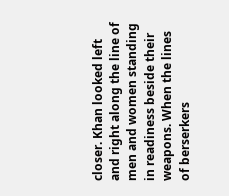closer. Khan looked left and right along the line of men and women standing in readiness beside their weapons. When the lines of berserkers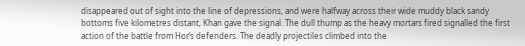disappeared out of sight into the line of depressions, and were halfway across their wide muddy black sandy bottoms five kilometres distant, Khan gave the signal. The dull thump as the heavy mortars fired signalled the first action of the battle from Hor’s defenders. The deadly projectiles climbed into the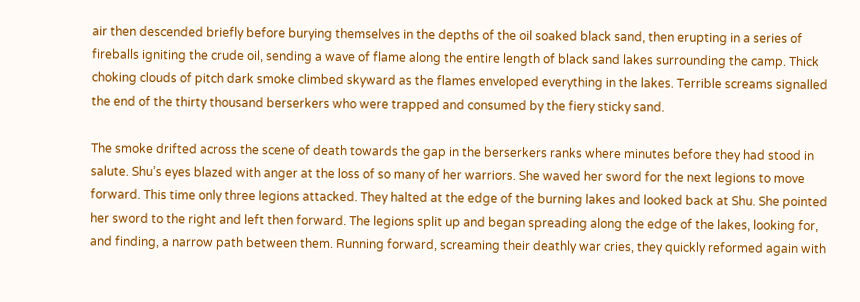air then descended briefly before burying themselves in the depths of the oil soaked black sand, then erupting in a series of fireballs igniting the crude oil, sending a wave of flame along the entire length of black sand lakes surrounding the camp. Thick choking clouds of pitch dark smoke climbed skyward as the flames enveloped everything in the lakes. Terrible screams signalled the end of the thirty thousand berserkers who were trapped and consumed by the fiery sticky sand.

The smoke drifted across the scene of death towards the gap in the berserkers ranks where minutes before they had stood in salute. Shu’s eyes blazed with anger at the loss of so many of her warriors. She waved her sword for the next legions to move forward. This time only three legions attacked. They halted at the edge of the burning lakes and looked back at Shu. She pointed her sword to the right and left then forward. The legions split up and began spreading along the edge of the lakes, looking for, and finding, a narrow path between them. Running forward, screaming their deathly war cries, they quickly reformed again with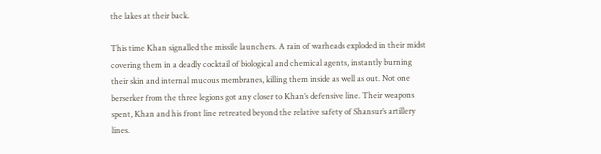the lakes at their back.

This time Khan signalled the missile launchers. A rain of warheads exploded in their midst covering them in a deadly cocktail of biological and chemical agents, instantly burning their skin and internal mucous membranes, killing them inside as well as out. Not one berserker from the three legions got any closer to Khan’s defensive line. Their weapons spent, Khan and his front line retreated beyond the relative safety of Shansur’s artillery lines.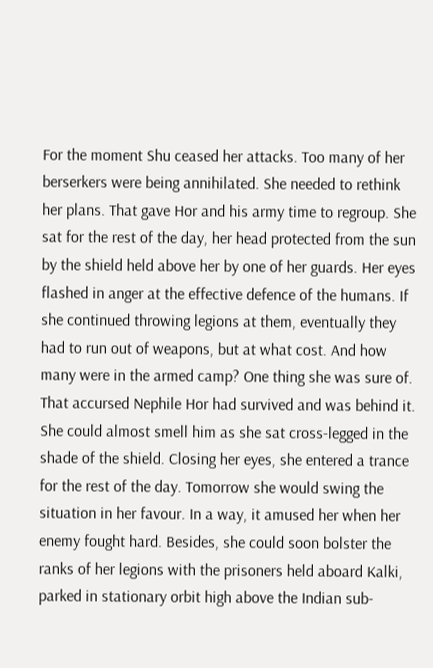For the moment Shu ceased her attacks. Too many of her berserkers were being annihilated. She needed to rethink her plans. That gave Hor and his army time to regroup. She sat for the rest of the day, her head protected from the sun by the shield held above her by one of her guards. Her eyes flashed in anger at the effective defence of the humans. If she continued throwing legions at them, eventually they had to run out of weapons, but at what cost. And how many were in the armed camp? One thing she was sure of. That accursed Nephile Hor had survived and was behind it. She could almost smell him as she sat cross-legged in the shade of the shield. Closing her eyes, she entered a trance for the rest of the day. Tomorrow she would swing the situation in her favour. In a way, it amused her when her enemy fought hard. Besides, she could soon bolster the ranks of her legions with the prisoners held aboard Kalki, parked in stationary orbit high above the Indian sub-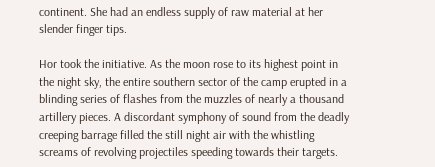continent. She had an endless supply of raw material at her slender finger tips.

Hor took the initiative. As the moon rose to its highest point in the night sky, the entire southern sector of the camp erupted in a blinding series of flashes from the muzzles of nearly a thousand artillery pieces. A discordant symphony of sound from the deadly creeping barrage filled the still night air with the whistling screams of revolving projectiles speeding towards their targets.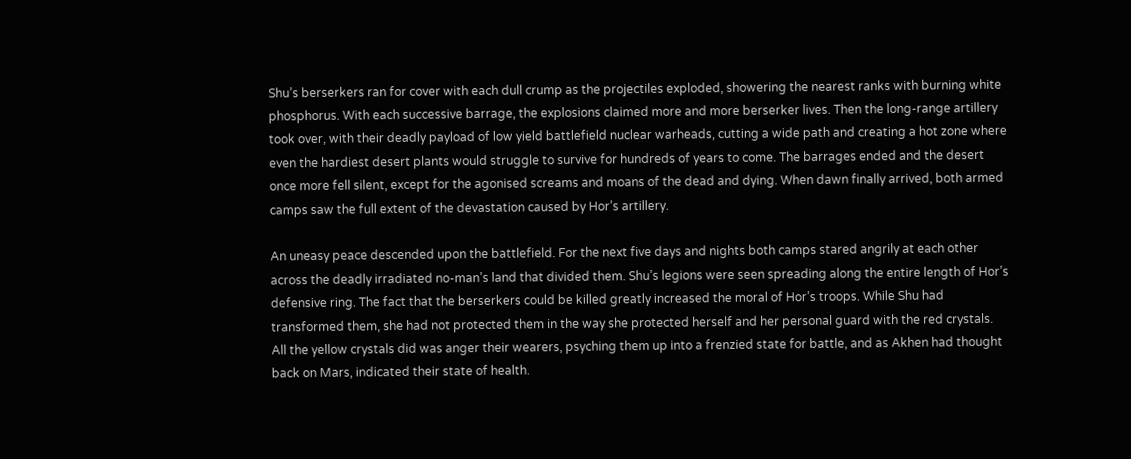Shu’s berserkers ran for cover with each dull crump as the projectiles exploded, showering the nearest ranks with burning white phosphorus. With each successive barrage, the explosions claimed more and more berserker lives. Then the long-range artillery took over, with their deadly payload of low yield battlefield nuclear warheads, cutting a wide path and creating a hot zone where even the hardiest desert plants would struggle to survive for hundreds of years to come. The barrages ended and the desert once more fell silent, except for the agonised screams and moans of the dead and dying. When dawn finally arrived, both armed camps saw the full extent of the devastation caused by Hor’s artillery.

An uneasy peace descended upon the battlefield. For the next five days and nights both camps stared angrily at each other across the deadly irradiated no-man’s land that divided them. Shu’s legions were seen spreading along the entire length of Hor’s defensive ring. The fact that the berserkers could be killed greatly increased the moral of Hor’s troops. While Shu had transformed them, she had not protected them in the way she protected herself and her personal guard with the red crystals. All the yellow crystals did was anger their wearers, psyching them up into a frenzied state for battle, and as Akhen had thought back on Mars, indicated their state of health.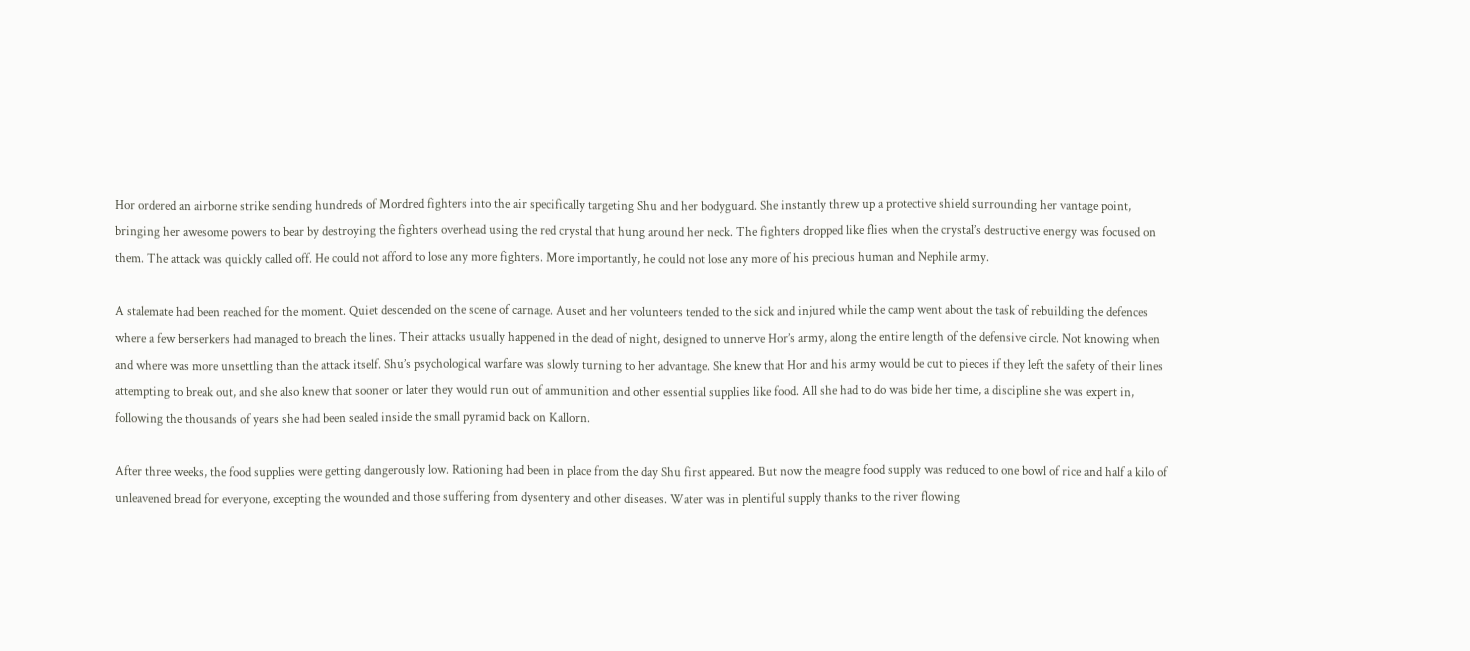Hor ordered an airborne strike sending hundreds of Mordred fighters into the air specifically targeting Shu and her bodyguard. She instantly threw up a protective shield surrounding her vantage point, bringing her awesome powers to bear by destroying the fighters overhead using the red crystal that hung around her neck. The fighters dropped like flies when the crystal’s destructive energy was focused on them. The attack was quickly called off. He could not afford to lose any more fighters. More importantly, he could not lose any more of his precious human and Nephile army.

A stalemate had been reached for the moment. Quiet descended on the scene of carnage. Auset and her volunteers tended to the sick and injured while the camp went about the task of rebuilding the defences where a few berserkers had managed to breach the lines. Their attacks usually happened in the dead of night, designed to unnerve Hor’s army, along the entire length of the defensive circle. Not knowing when and where was more unsettling than the attack itself. Shu’s psychological warfare was slowly turning to her advantage. She knew that Hor and his army would be cut to pieces if they left the safety of their lines attempting to break out, and she also knew that sooner or later they would run out of ammunition and other essential supplies like food. All she had to do was bide her time, a discipline she was expert in, following the thousands of years she had been sealed inside the small pyramid back on Kallorn.

After three weeks, the food supplies were getting dangerously low. Rationing had been in place from the day Shu first appeared. But now the meagre food supply was reduced to one bowl of rice and half a kilo of unleavened bread for everyone, excepting the wounded and those suffering from dysentery and other diseases. Water was in plentiful supply thanks to the river flowing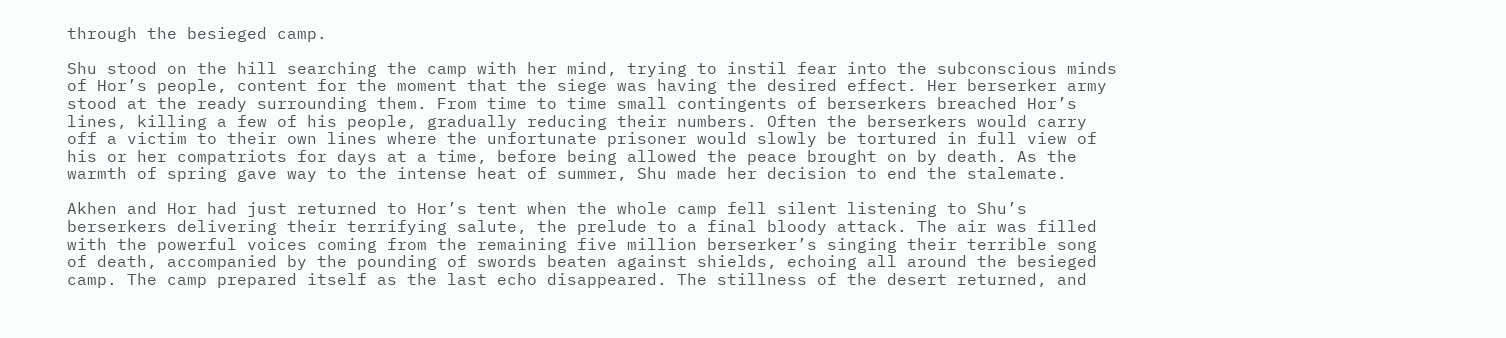through the besieged camp.

Shu stood on the hill searching the camp with her mind, trying to instil fear into the subconscious minds of Hor’s people, content for the moment that the siege was having the desired effect. Her berserker army stood at the ready surrounding them. From time to time small contingents of berserkers breached Hor’s lines, killing a few of his people, gradually reducing their numbers. Often the berserkers would carry off a victim to their own lines where the unfortunate prisoner would slowly be tortured in full view of his or her compatriots for days at a time, before being allowed the peace brought on by death. As the warmth of spring gave way to the intense heat of summer, Shu made her decision to end the stalemate.

Akhen and Hor had just returned to Hor’s tent when the whole camp fell silent listening to Shu’s berserkers delivering their terrifying salute, the prelude to a final bloody attack. The air was filled with the powerful voices coming from the remaining five million berserker’s singing their terrible song of death, accompanied by the pounding of swords beaten against shields, echoing all around the besieged camp. The camp prepared itself as the last echo disappeared. The stillness of the desert returned, and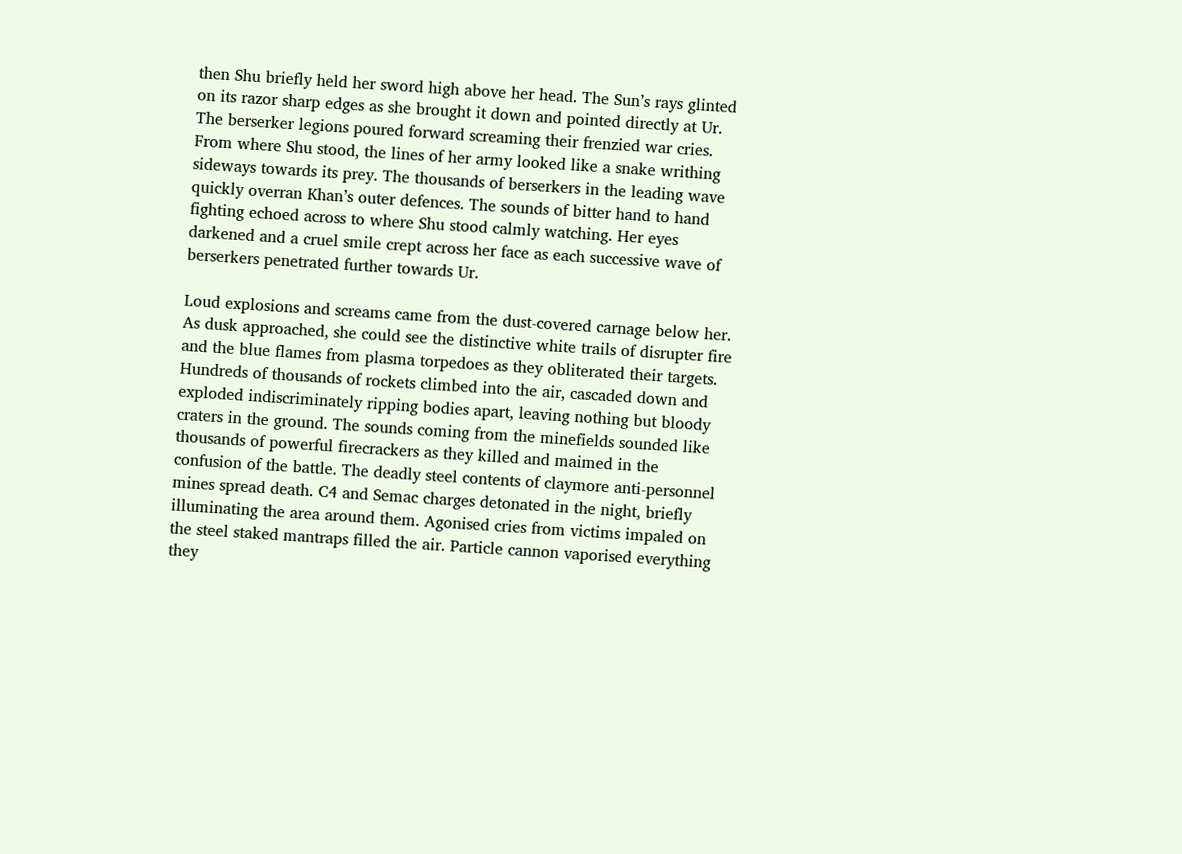then Shu briefly held her sword high above her head. The Sun’s rays glinted on its razor sharp edges as she brought it down and pointed directly at Ur. The berserker legions poured forward screaming their frenzied war cries. From where Shu stood, the lines of her army looked like a snake writhing sideways towards its prey. The thousands of berserkers in the leading wave quickly overran Khan’s outer defences. The sounds of bitter hand to hand fighting echoed across to where Shu stood calmly watching. Her eyes darkened and a cruel smile crept across her face as each successive wave of berserkers penetrated further towards Ur.

Loud explosions and screams came from the dust-covered carnage below her. As dusk approached, she could see the distinctive white trails of disrupter fire and the blue flames from plasma torpedoes as they obliterated their targets. Hundreds of thousands of rockets climbed into the air, cascaded down and exploded indiscriminately ripping bodies apart, leaving nothing but bloody craters in the ground. The sounds coming from the minefields sounded like thousands of powerful firecrackers as they killed and maimed in the confusion of the battle. The deadly steel contents of claymore anti-personnel mines spread death. C4 and Semac charges detonated in the night, briefly illuminating the area around them. Agonised cries from victims impaled on the steel staked mantraps filled the air. Particle cannon vaporised everything they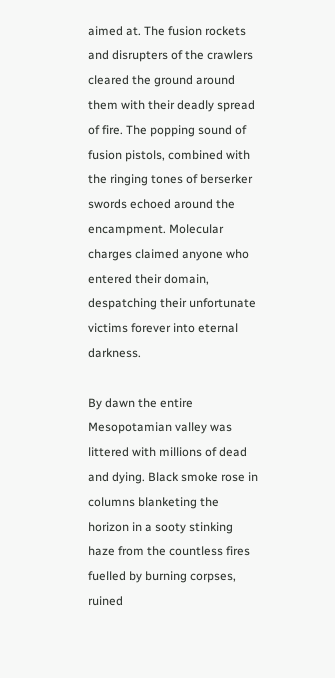aimed at. The fusion rockets and disrupters of the crawlers cleared the ground around them with their deadly spread of fire. The popping sound of fusion pistols, combined with the ringing tones of berserker swords echoed around the encampment. Molecular charges claimed anyone who entered their domain, despatching their unfortunate victims forever into eternal darkness.

By dawn the entire Mesopotamian valley was littered with millions of dead and dying. Black smoke rose in columns blanketing the horizon in a sooty stinking haze from the countless fires fuelled by burning corpses, ruined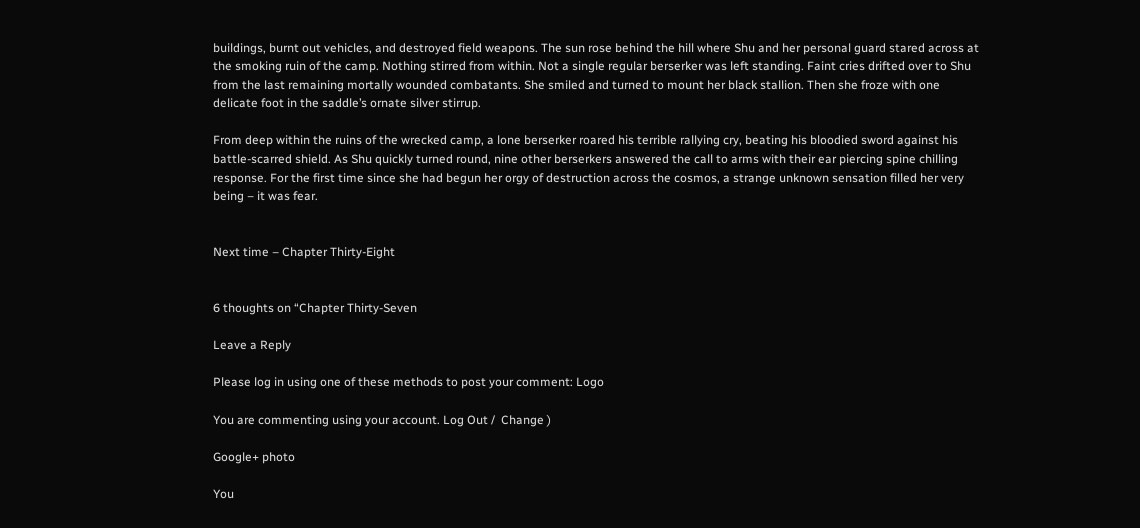buildings, burnt out vehicles, and destroyed field weapons. The sun rose behind the hill where Shu and her personal guard stared across at the smoking ruin of the camp. Nothing stirred from within. Not a single regular berserker was left standing. Faint cries drifted over to Shu from the last remaining mortally wounded combatants. She smiled and turned to mount her black stallion. Then she froze with one delicate foot in the saddle’s ornate silver stirrup.

From deep within the ruins of the wrecked camp, a lone berserker roared his terrible rallying cry, beating his bloodied sword against his battle-scarred shield. As Shu quickly turned round, nine other berserkers answered the call to arms with their ear piercing spine chilling response. For the first time since she had begun her orgy of destruction across the cosmos, a strange unknown sensation filled her very being – it was fear.


Next time – Chapter Thirty-Eight


6 thoughts on “Chapter Thirty-Seven

Leave a Reply

Please log in using one of these methods to post your comment: Logo

You are commenting using your account. Log Out /  Change )

Google+ photo

You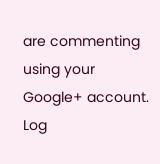are commenting using your Google+ account. Log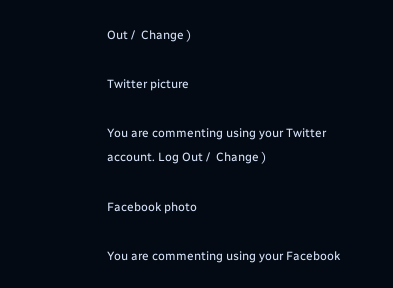Out /  Change )

Twitter picture

You are commenting using your Twitter account. Log Out /  Change )

Facebook photo

You are commenting using your Facebook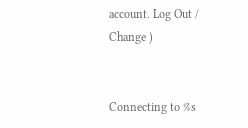account. Log Out /  Change )


Connecting to %s